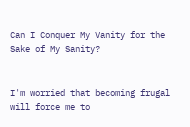Can I Conquer My Vanity for the Sake of My Sanity?


I'm worried that becoming frugal will force me to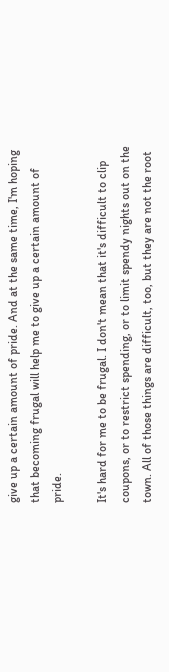give up a certain amount of pride. And at the same time, I'm hoping that becoming frugal will help me to give up a certain amount of pride.

It's hard for me to be frugal. I don't mean that it's difficult to clip coupons, or to restrict spending, or to limit spendy nights out on the town. All of those things are difficult, too, but they are not the root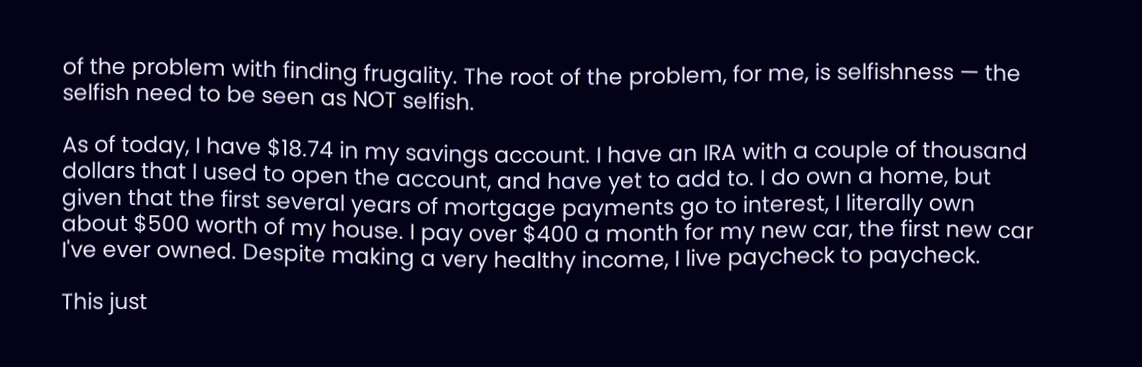of the problem with finding frugality. The root of the problem, for me, is selfishness — the selfish need to be seen as NOT selfish.

As of today, I have $18.74 in my savings account. I have an IRA with a couple of thousand dollars that I used to open the account, and have yet to add to. I do own a home, but given that the first several years of mortgage payments go to interest, I literally own about $500 worth of my house. I pay over $400 a month for my new car, the first new car I've ever owned. Despite making a very healthy income, I live paycheck to paycheck.

This just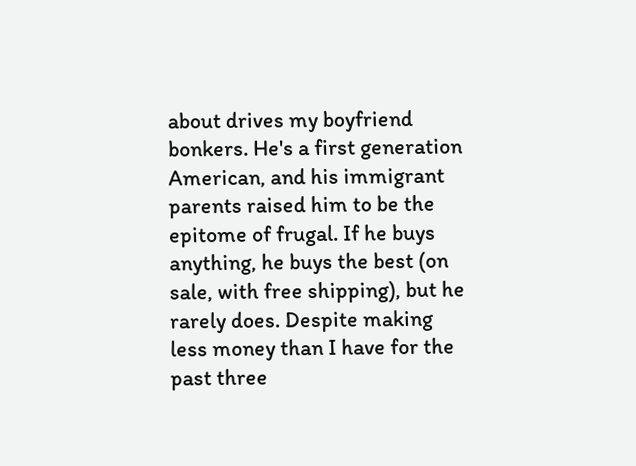about drives my boyfriend bonkers. He's a first generation American, and his immigrant parents raised him to be the epitome of frugal. If he buys anything, he buys the best (on sale, with free shipping), but he rarely does. Despite making less money than I have for the past three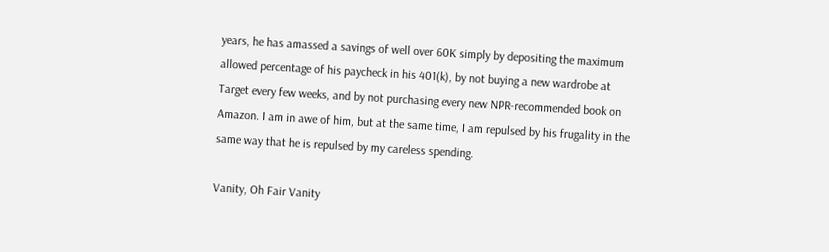years, he has amassed a savings of well over 60K simply by depositing the maximum allowed percentage of his paycheck in his 401(k), by not buying a new wardrobe at Target every few weeks, and by not purchasing every new NPR-recommended book on Amazon. I am in awe of him, but at the same time, I am repulsed by his frugality in the same way that he is repulsed by my careless spending.

Vanity, Oh Fair Vanity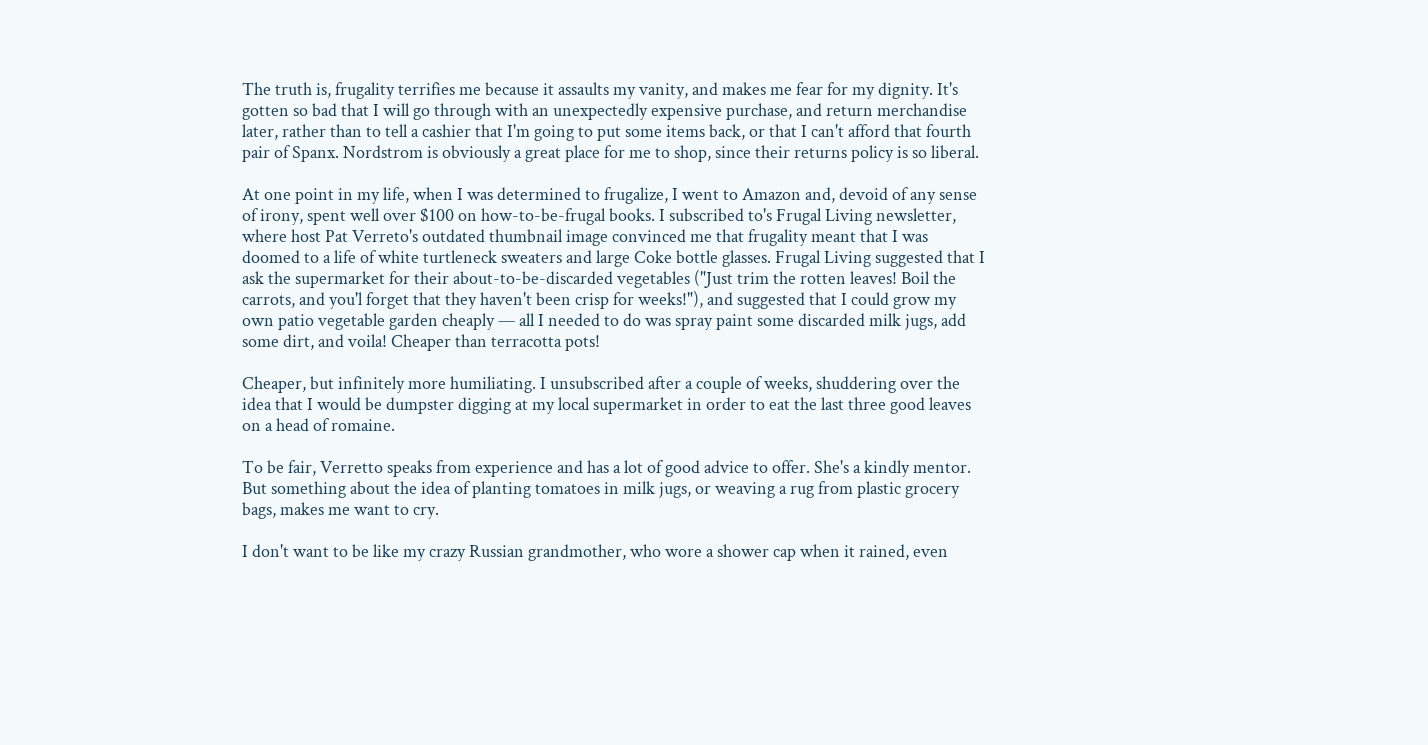The truth is, frugality terrifies me because it assaults my vanity, and makes me fear for my dignity. It's gotten so bad that I will go through with an unexpectedly expensive purchase, and return merchandise later, rather than to tell a cashier that I'm going to put some items back, or that I can't afford that fourth pair of Spanx. Nordstrom is obviously a great place for me to shop, since their returns policy is so liberal.

At one point in my life, when I was determined to frugalize, I went to Amazon and, devoid of any sense of irony, spent well over $100 on how-to-be-frugal books. I subscribed to's Frugal Living newsletter, where host Pat Verreto's outdated thumbnail image convinced me that frugality meant that I was doomed to a life of white turtleneck sweaters and large Coke bottle glasses. Frugal Living suggested that I ask the supermarket for their about-to-be-discarded vegetables ("Just trim the rotten leaves! Boil the carrots, and you'l forget that they haven't been crisp for weeks!"), and suggested that I could grow my own patio vegetable garden cheaply — all I needed to do was spray paint some discarded milk jugs, add some dirt, and voila! Cheaper than terracotta pots!

Cheaper, but infinitely more humiliating. I unsubscribed after a couple of weeks, shuddering over the idea that I would be dumpster digging at my local supermarket in order to eat the last three good leaves on a head of romaine.

To be fair, Verretto speaks from experience and has a lot of good advice to offer. She's a kindly mentor. But something about the idea of planting tomatoes in milk jugs, or weaving a rug from plastic grocery bags, makes me want to cry.

I don't want to be like my crazy Russian grandmother, who wore a shower cap when it rained, even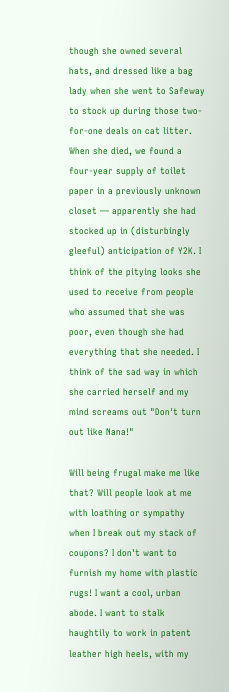though she owned several hats, and dressed like a bag lady when she went to Safeway to stock up during those two-for-one deals on cat litter. When she died, we found a four-year supply of toilet paper in a previously unknown closet — apparently she had stocked up in (disturbingly gleeful) anticipation of Y2K. I think of the pitying looks she used to receive from people who assumed that she was poor, even though she had everything that she needed. I think of the sad way in which she carried herself and my mind screams out "Don't turn out like Nana!"

Will being frugal make me like that? Will people look at me with loathing or sympathy when I break out my stack of coupons? I don't want to furnish my home with plastic rugs! I want a cool, urban abode. I want to stalk haughtily to work in patent leather high heels, with my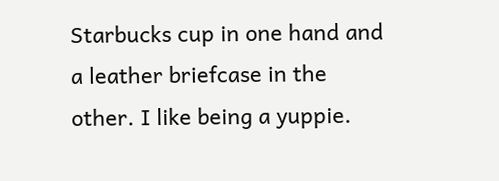Starbucks cup in one hand and a leather briefcase in the other. I like being a yuppie.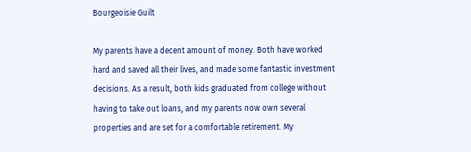Bourgeoisie Guilt

My parents have a decent amount of money. Both have worked hard and saved all their lives, and made some fantastic investment decisions. As a result, both kids graduated from college without having to take out loans, and my parents now own several properties and are set for a comfortable retirement. My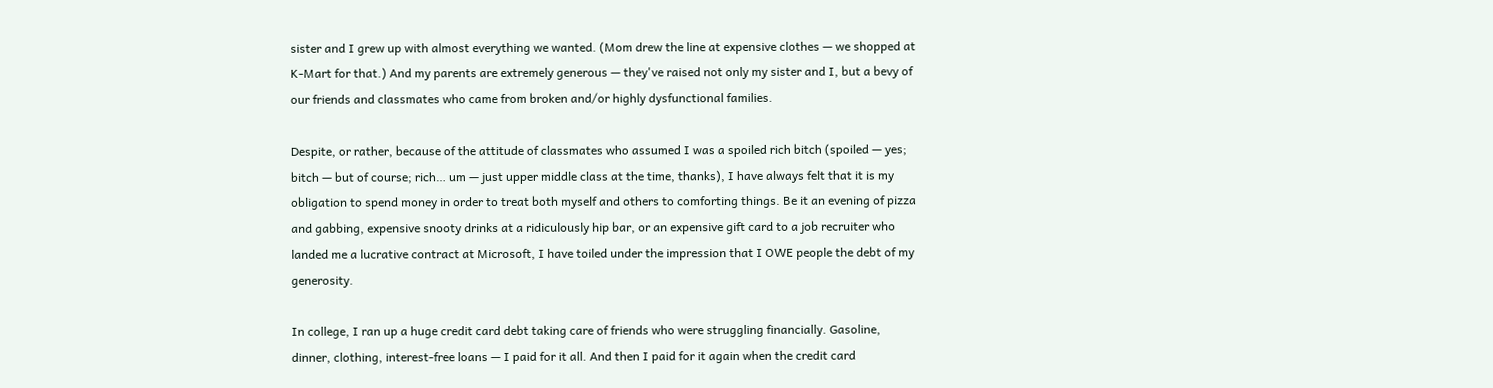sister and I grew up with almost everything we wanted. (Mom drew the line at expensive clothes — we shopped at K-Mart for that.) And my parents are extremely generous — they've raised not only my sister and I, but a bevy of our friends and classmates who came from broken and/or highly dysfunctional families.

Despite, or rather, because of the attitude of classmates who assumed I was a spoiled rich bitch (spoiled — yes; bitch — but of course; rich… um — just upper middle class at the time, thanks), I have always felt that it is my obligation to spend money in order to treat both myself and others to comforting things. Be it an evening of pizza and gabbing, expensive snooty drinks at a ridiculously hip bar, or an expensive gift card to a job recruiter who landed me a lucrative contract at Microsoft, I have toiled under the impression that I OWE people the debt of my generosity.

In college, I ran up a huge credit card debt taking care of friends who were struggling financially. Gasoline, dinner, clothing, interest-free loans — I paid for it all. And then I paid for it again when the credit card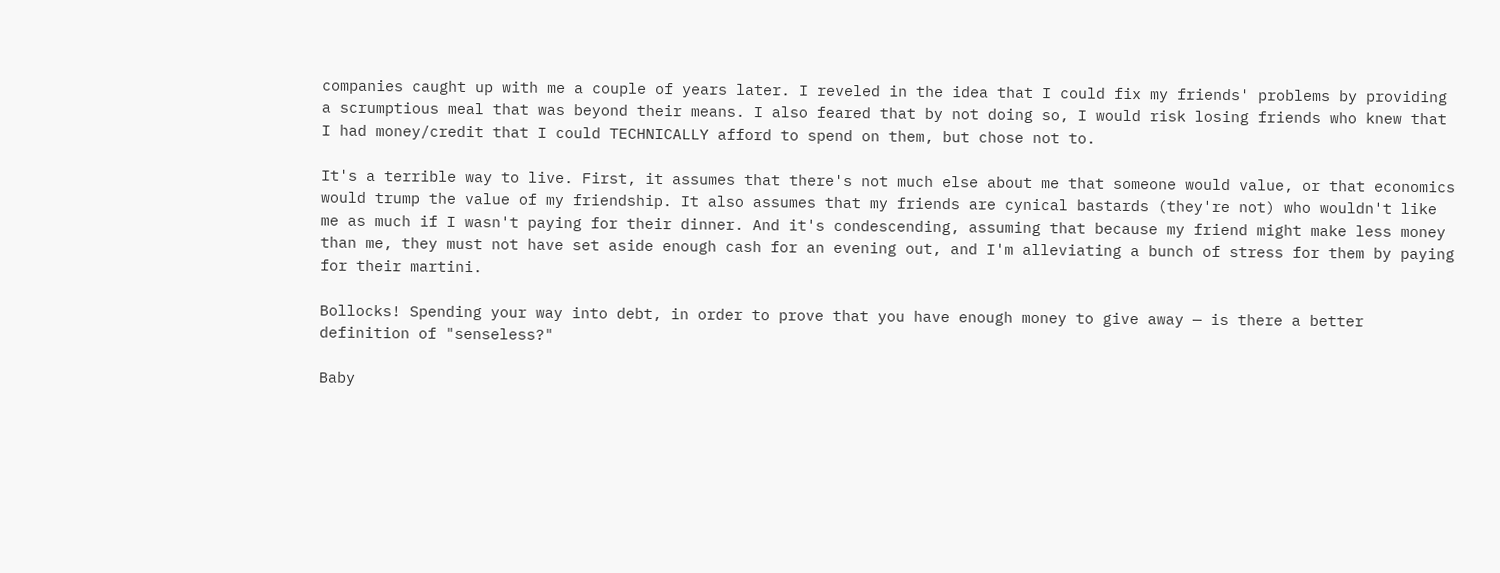companies caught up with me a couple of years later. I reveled in the idea that I could fix my friends' problems by providing a scrumptious meal that was beyond their means. I also feared that by not doing so, I would risk losing friends who knew that I had money/credit that I could TECHNICALLY afford to spend on them, but chose not to.

It's a terrible way to live. First, it assumes that there's not much else about me that someone would value, or that economics would trump the value of my friendship. It also assumes that my friends are cynical bastards (they're not) who wouldn't like me as much if I wasn't paying for their dinner. And it's condescending, assuming that because my friend might make less money than me, they must not have set aside enough cash for an evening out, and I'm alleviating a bunch of stress for them by paying for their martini.

Bollocks! Spending your way into debt, in order to prove that you have enough money to give away — is there a better definition of "senseless?"

Baby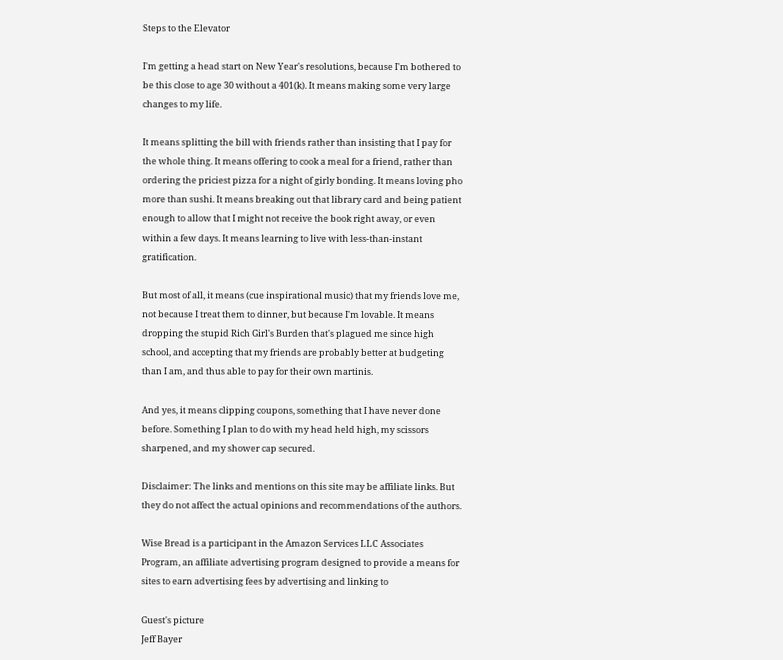Steps to the Elevator

I'm getting a head start on New Year's resolutions, because I'm bothered to be this close to age 30 without a 401(k). It means making some very large changes to my life.

It means splitting the bill with friends rather than insisting that I pay for the whole thing. It means offering to cook a meal for a friend, rather than ordering the priciest pizza for a night of girly bonding. It means loving pho more than sushi. It means breaking out that library card and being patient enough to allow that I might not receive the book right away, or even within a few days. It means learning to live with less-than-instant gratification.

But most of all, it means (cue inspirational music) that my friends love me, not because I treat them to dinner, but because I'm lovable. It means dropping the stupid Rich Girl's Burden that's plagued me since high school, and accepting that my friends are probably better at budgeting than I am, and thus able to pay for their own martinis.

And yes, it means clipping coupons, something that I have never done before. Something I plan to do with my head held high, my scissors sharpened, and my shower cap secured.

Disclaimer: The links and mentions on this site may be affiliate links. But they do not affect the actual opinions and recommendations of the authors.

Wise Bread is a participant in the Amazon Services LLC Associates Program, an affiliate advertising program designed to provide a means for sites to earn advertising fees by advertising and linking to

Guest's picture
Jeff Bayer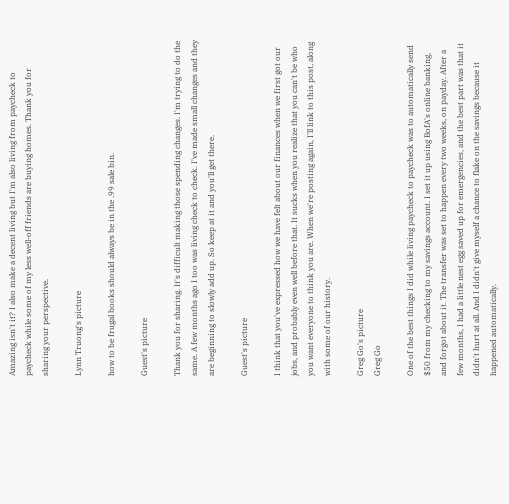Amazing isn't it? I also make a decent living but I'm also living from paycheck to paycheck while some of my less well-off friends are buying homes. Thank you for sharing your perspective.

Lynn Truong's picture

how to be frugal books should always be in the .99 sale bin.

Guest's picture

Thank you for sharing. It's difficult making those spending changes. I'm trying to do the same. A few months ago I too was living check to check. I've made small changes and they are beginning to slowly add up. So keep at it and you'll get there.

Guest's picture

I think that you've expressed how we have felt about our finances when we first got our jobs, and probably even well before that. It sucks when you realize that you can't be who you want everyone to think you are. When we're posting again, I'll link to this post, along with some of our history.

Greg Go's picture
Greg Go

One of the best things I did while living paycheck to paycheck was to automatically send $50 from my checking to my savings account. I set it up using BofA's online banking, and forgot about it. The transfer was set to happen every two weeks, on payday. After a few months, I had a little nest egg saved up for emergencies, and the best part was that it didn't hurt at all. And I didn't give myself a chance to flake on the savings because it happened automatically.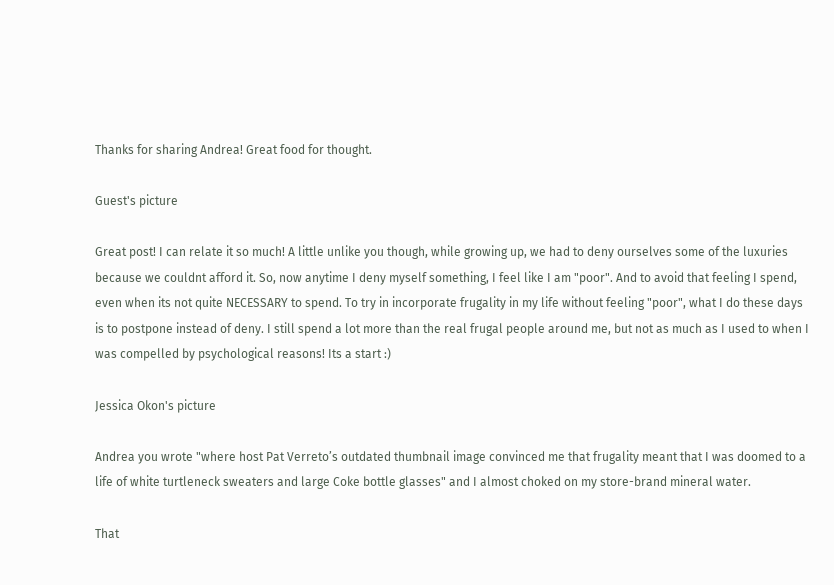Thanks for sharing Andrea! Great food for thought.

Guest's picture

Great post! I can relate it so much! A little unlike you though, while growing up, we had to deny ourselves some of the luxuries because we couldnt afford it. So, now anytime I deny myself something, I feel like I am "poor". And to avoid that feeling I spend, even when its not quite NECESSARY to spend. To try in incorporate frugality in my life without feeling "poor", what I do these days is to postpone instead of deny. I still spend a lot more than the real frugal people around me, but not as much as I used to when I was compelled by psychological reasons! Its a start :)

Jessica Okon's picture

Andrea you wrote "where host Pat Verreto’s outdated thumbnail image convinced me that frugality meant that I was doomed to a life of white turtleneck sweaters and large Coke bottle glasses" and I almost choked on my store-brand mineral water.

That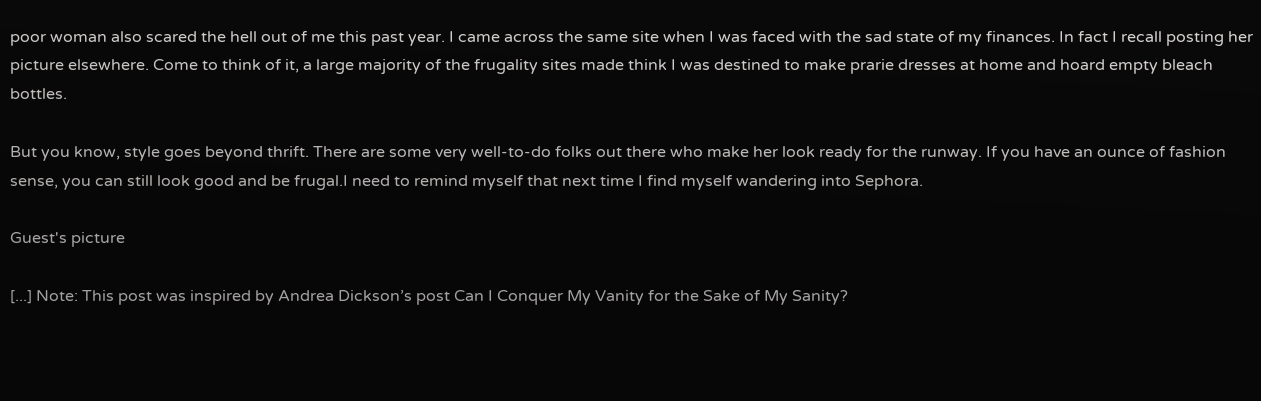poor woman also scared the hell out of me this past year. I came across the same site when I was faced with the sad state of my finances. In fact I recall posting her picture elsewhere. Come to think of it, a large majority of the frugality sites made think I was destined to make prarie dresses at home and hoard empty bleach bottles.

But you know, style goes beyond thrift. There are some very well-to-do folks out there who make her look ready for the runway. If you have an ounce of fashion sense, you can still look good and be frugal.I need to remind myself that next time I find myself wandering into Sephora.

Guest's picture

[...] Note: This post was inspired by Andrea Dickson’s post Can I Conquer My Vanity for the Sake of My Sanity?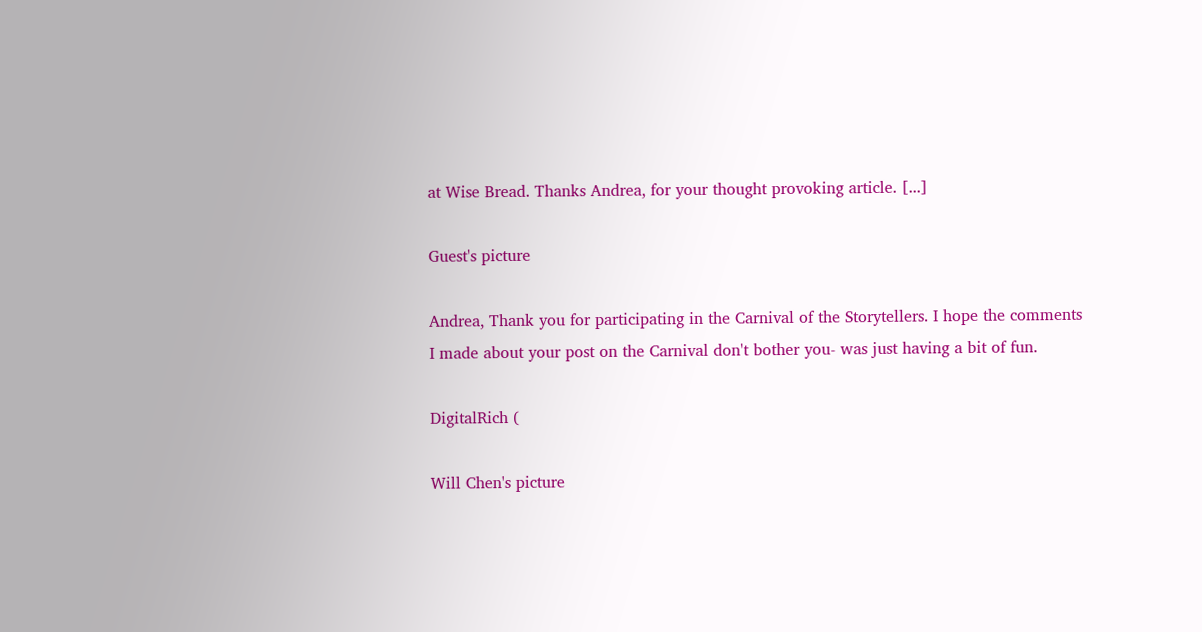at Wise Bread. Thanks Andrea, for your thought provoking article. [...]

Guest's picture

Andrea, Thank you for participating in the Carnival of the Storytellers. I hope the comments I made about your post on the Carnival don't bother you- was just having a bit of fun.

DigitalRich (

Will Chen's picture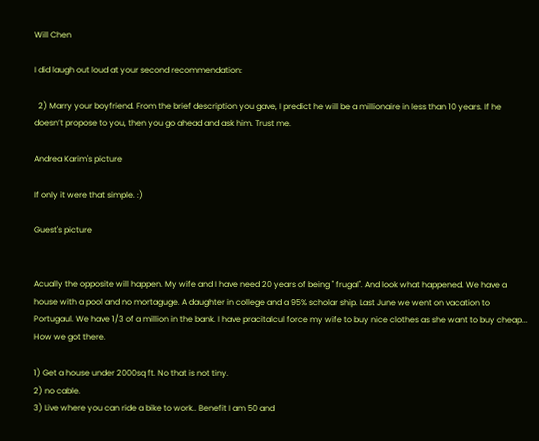Will Chen

I did laugh out loud at your second recommendation:

  2) Marry your boyfriend. From the brief description you gave, I predict he will be a millionaire in less than 10 years. If he doesn’t propose to you, then you go ahead and ask him. Trust me.

Andrea Karim's picture

If only it were that simple. :)

Guest's picture


Acually the opposite will happen. My wife and I have need 20 years of being " frugal". And look what happened. We have a house with a pool and no mortaguge. A daughter in college and a 95% scholar ship. Last June we went on vacation to Portugaul. We have 1/3 of a million in the bank. I have pracitalcul force my wife to buy nice clothes as she want to buy cheap... How we got there.

1) Get a house under 2000sq ft. No that is not tiny.
2) no cable.
3) Live where you can ride a bike to work.. Benefit I am 50 and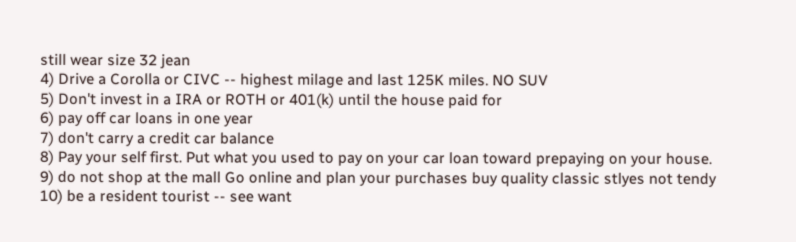still wear size 32 jean
4) Drive a Corolla or CIVC -- highest milage and last 125K miles. NO SUV
5) Don't invest in a IRA or ROTH or 401(k) until the house paid for
6) pay off car loans in one year
7) don't carry a credit car balance
8) Pay your self first. Put what you used to pay on your car loan toward prepaying on your house.
9) do not shop at the mall Go online and plan your purchases buy quality classic stlyes not tendy
10) be a resident tourist -- see want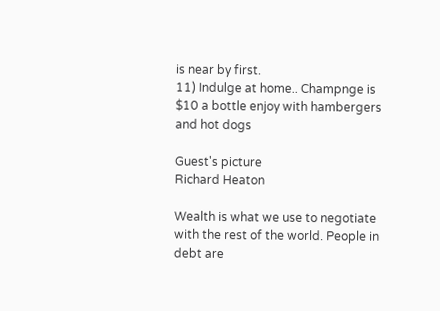is near by first.
11) Indulge at home.. Champnge is $10 a bottle enjoy with hambergers and hot dogs

Guest's picture
Richard Heaton

Wealth is what we use to negotiate with the rest of the world. People in debt are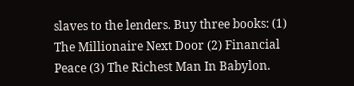slaves to the lenders. Buy three books: (1) The Millionaire Next Door (2) Financial Peace (3) The Richest Man In Babylon.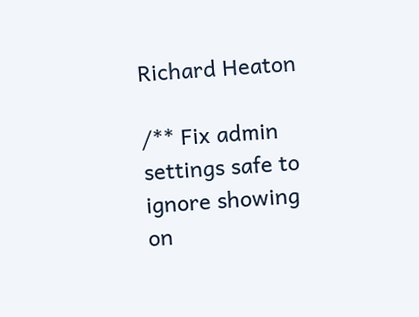Richard Heaton

/** Fix admin settings safe to ignore showing on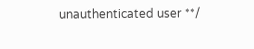unauthenticated user **/